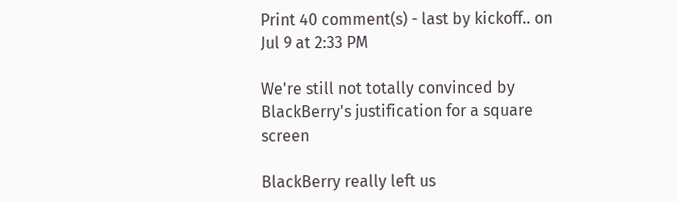Print 40 comment(s) - last by kickoff.. on Jul 9 at 2:33 PM

We're still not totally convinced by BlackBerry's justification for a square screen

BlackBerry really left us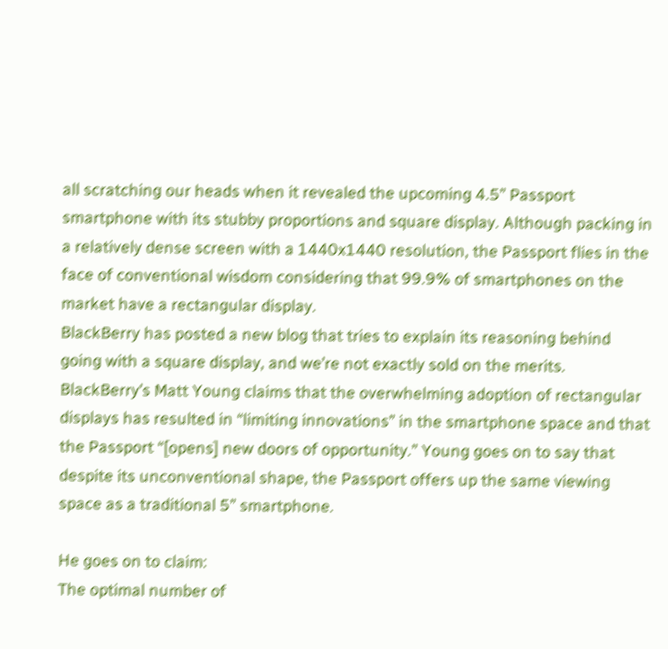all scratching our heads when it revealed the upcoming 4.5” Passport smartphone with its stubby proportions and square display. Although packing in a relatively dense screen with a 1440x1440 resolution, the Passport flies in the face of conventional wisdom considering that 99.9% of smartphones on the market have a rectangular display.
BlackBerry has posted a new blog that tries to explain its reasoning behind going with a square display, and we’re not exactly sold on the merits.
BlackBerry’s Matt Young claims that the overwhelming adoption of rectangular displays has resulted in “limiting innovations” in the smartphone space and that the Passport “[opens] new doors of opportunity.” Young goes on to say that despite its unconventional shape, the Passport offers up the same viewing space as a traditional 5” smartphone.

He goes on to claim:
The optimal number of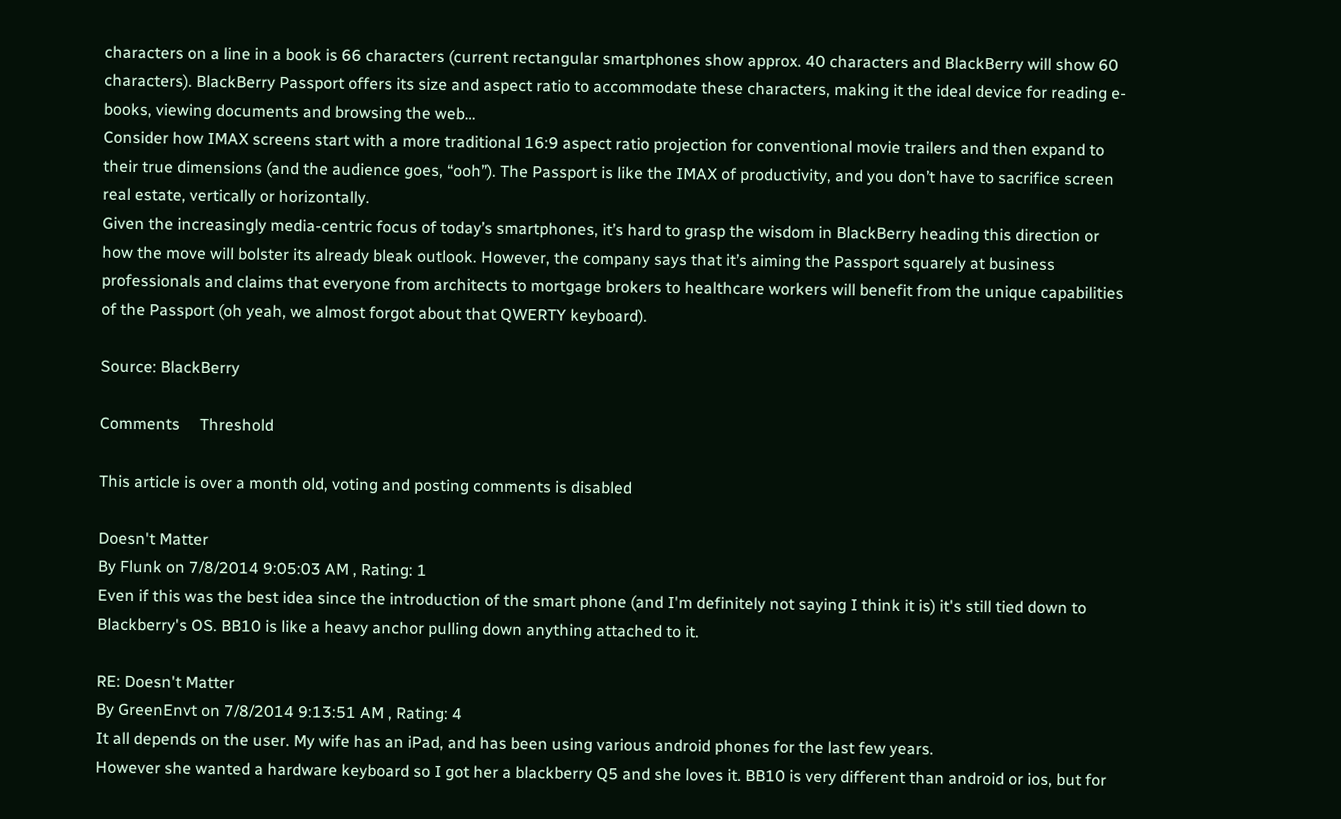characters on a line in a book is 66 characters (current rectangular smartphones show approx. 40 characters and BlackBerry will show 60 characters). BlackBerry Passport offers its size and aspect ratio to accommodate these characters, making it the ideal device for reading e-books, viewing documents and browsing the web…
Consider how IMAX screens start with a more traditional 16:9 aspect ratio projection for conventional movie trailers and then expand to their true dimensions (and the audience goes, “ooh”). The Passport is like the IMAX of productivity, and you don’t have to sacrifice screen real estate, vertically or horizontally.
Given the increasingly media-centric focus of today’s smartphones, it’s hard to grasp the wisdom in BlackBerry heading this direction or how the move will bolster its already bleak outlook. However, the company says that it’s aiming the Passport squarely at business professionals and claims that everyone from architects to mortgage brokers to healthcare workers will benefit from the unique capabilities of the Passport (oh yeah, we almost forgot about that QWERTY keyboard).

Source: BlackBerry

Comments     Threshold

This article is over a month old, voting and posting comments is disabled

Doesn't Matter
By Flunk on 7/8/2014 9:05:03 AM , Rating: 1
Even if this was the best idea since the introduction of the smart phone (and I'm definitely not saying I think it is) it's still tied down to Blackberry's OS. BB10 is like a heavy anchor pulling down anything attached to it.

RE: Doesn't Matter
By GreenEnvt on 7/8/2014 9:13:51 AM , Rating: 4
It all depends on the user. My wife has an iPad, and has been using various android phones for the last few years.
However she wanted a hardware keyboard so I got her a blackberry Q5 and she loves it. BB10 is very different than android or ios, but for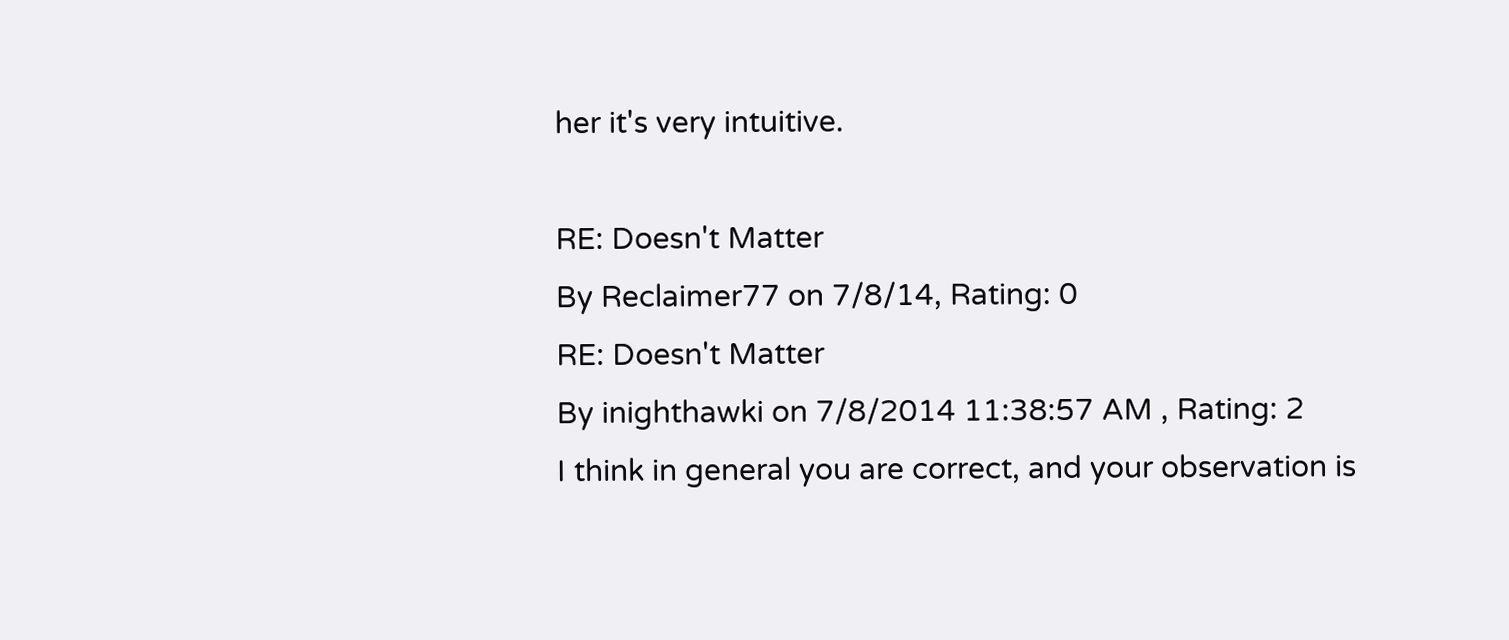her it's very intuitive.

RE: Doesn't Matter
By Reclaimer77 on 7/8/14, Rating: 0
RE: Doesn't Matter
By inighthawki on 7/8/2014 11:38:57 AM , Rating: 2
I think in general you are correct, and your observation is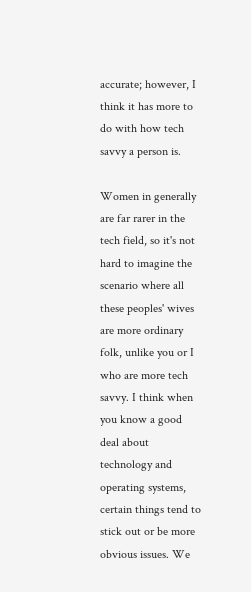accurate; however, I think it has more to do with how tech savvy a person is.

Women in generally are far rarer in the tech field, so it's not hard to imagine the scenario where all these peoples' wives are more ordinary folk, unlike you or I who are more tech savvy. I think when you know a good deal about technology and operating systems, certain things tend to stick out or be more obvious issues. We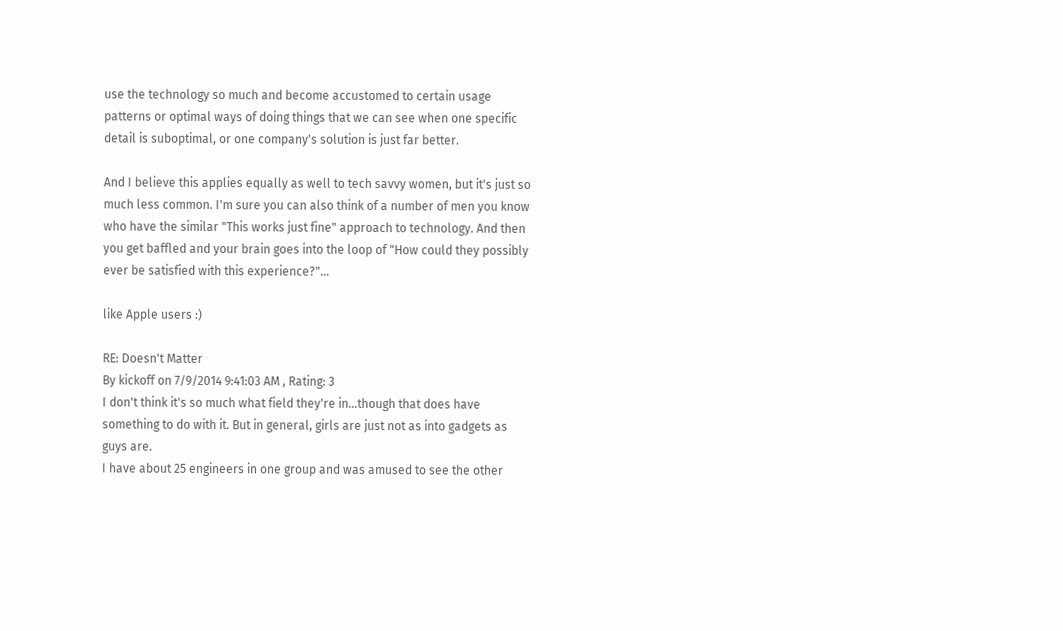use the technology so much and become accustomed to certain usage patterns or optimal ways of doing things that we can see when one specific detail is suboptimal, or one company's solution is just far better.

And I believe this applies equally as well to tech savvy women, but it's just so much less common. I'm sure you can also think of a number of men you know who have the similar "This works just fine" approach to technology. And then you get baffled and your brain goes into the loop of "How could they possibly ever be satisfied with this experience?"...

like Apple users :)

RE: Doesn't Matter
By kickoff on 7/9/2014 9:41:03 AM , Rating: 3
I don't think it's so much what field they're in...though that does have something to do with it. But in general, girls are just not as into gadgets as guys are.
I have about 25 engineers in one group and was amused to see the other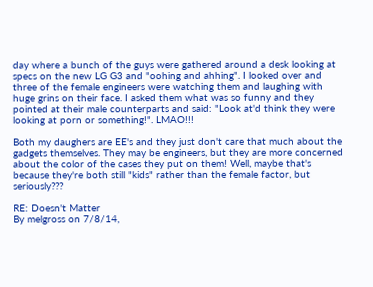day where a bunch of the guys were gathered around a desk looking at specs on the new LG G3 and "oohing and ahhing". I looked over and three of the female engineers were watching them and laughing with huge grins on their face. I asked them what was so funny and they pointed at their male counterparts and said: "Look at'd think they were looking at porn or something!". LMAO!!!

Both my daughers are EE's and they just don't care that much about the gadgets themselves. They may be engineers, but they are more concerned about the color of the cases they put on them! Well, maybe that's because they're both still "kids" rather than the female factor, but seriously???

RE: Doesn't Matter
By melgross on 7/8/14,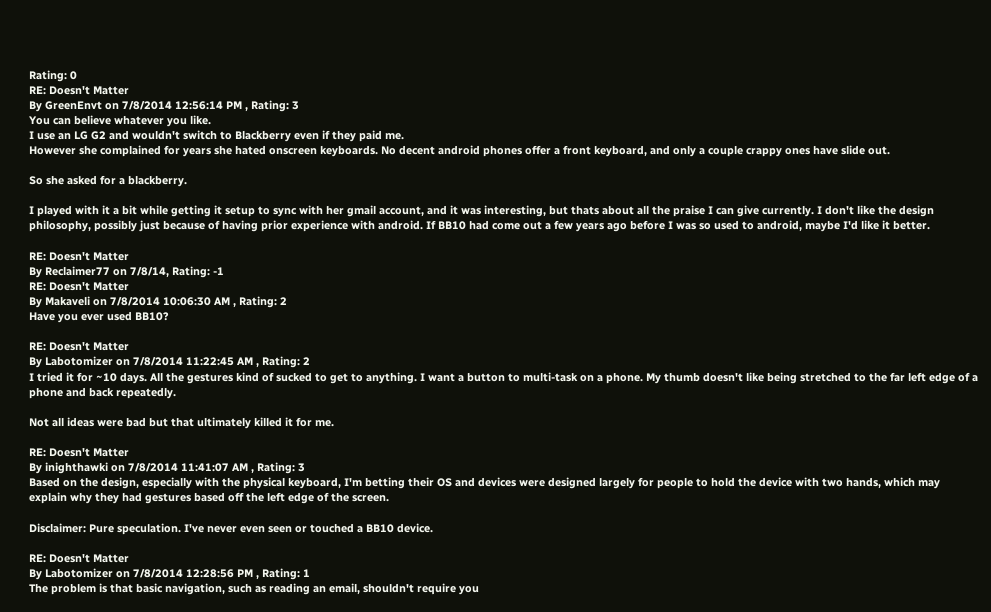Rating: 0
RE: Doesn't Matter
By GreenEnvt on 7/8/2014 12:56:14 PM , Rating: 3
You can believe whatever you like.
I use an LG G2 and wouldn't switch to Blackberry even if they paid me.
However she complained for years she hated onscreen keyboards. No decent android phones offer a front keyboard, and only a couple crappy ones have slide out.

So she asked for a blackberry.

I played with it a bit while getting it setup to sync with her gmail account, and it was interesting, but thats about all the praise I can give currently. I don't like the design philosophy, possibly just because of having prior experience with android. If BB10 had come out a few years ago before I was so used to android, maybe I'd like it better.

RE: Doesn't Matter
By Reclaimer77 on 7/8/14, Rating: -1
RE: Doesn't Matter
By Makaveli on 7/8/2014 10:06:30 AM , Rating: 2
Have you ever used BB10?

RE: Doesn't Matter
By Labotomizer on 7/8/2014 11:22:45 AM , Rating: 2
I tried it for ~10 days. All the gestures kind of sucked to get to anything. I want a button to multi-task on a phone. My thumb doesn't like being stretched to the far left edge of a phone and back repeatedly.

Not all ideas were bad but that ultimately killed it for me.

RE: Doesn't Matter
By inighthawki on 7/8/2014 11:41:07 AM , Rating: 3
Based on the design, especially with the physical keyboard, I'm betting their OS and devices were designed largely for people to hold the device with two hands, which may explain why they had gestures based off the left edge of the screen.

Disclaimer: Pure speculation. I've never even seen or touched a BB10 device.

RE: Doesn't Matter
By Labotomizer on 7/8/2014 12:28:56 PM , Rating: 1
The problem is that basic navigation, such as reading an email, shouldn't require you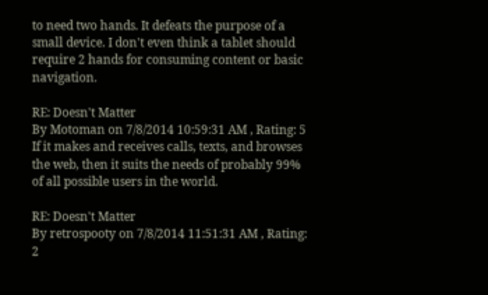to need two hands. It defeats the purpose of a small device. I don't even think a tablet should require 2 hands for consuming content or basic navigation.

RE: Doesn't Matter
By Motoman on 7/8/2014 10:59:31 AM , Rating: 5
If it makes and receives calls, texts, and browses the web, then it suits the needs of probably 99% of all possible users in the world.

RE: Doesn't Matter
By retrospooty on 7/8/2014 11:51:31 AM , Rating: 2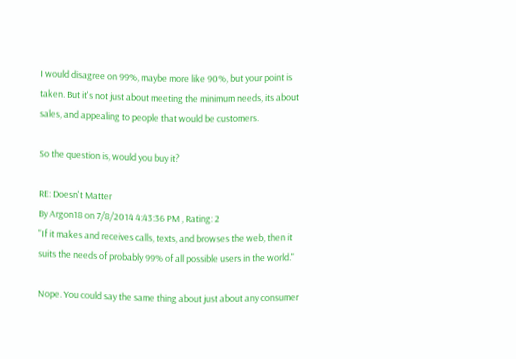I would disagree on 99%, maybe more like 90%, but your point is taken. But it's not just about meeting the minimum needs, its about sales, and appealing to people that would be customers.

So the question is, would you buy it?

RE: Doesn't Matter
By Argon18 on 7/8/2014 4:43:36 PM , Rating: 2
"If it makes and receives calls, texts, and browses the web, then it suits the needs of probably 99% of all possible users in the world."

Nope. You could say the same thing about just about any consumer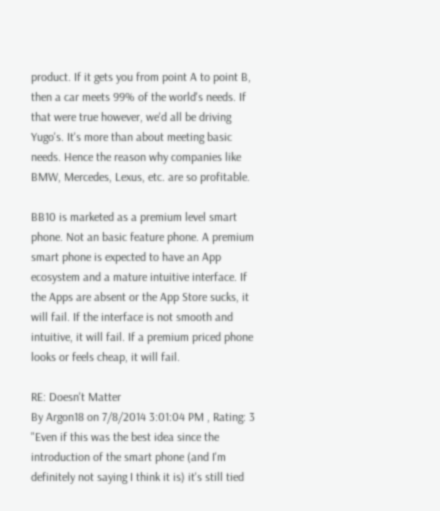product. If it gets you from point A to point B, then a car meets 99% of the world's needs. If that were true however, we'd all be driving Yugo's. It's more than about meeting basic needs. Hence the reason why companies like BMW, Mercedes, Lexus, etc. are so profitable.

BB10 is marketed as a premium level smart phone. Not an basic feature phone. A premium smart phone is expected to have an App ecosystem and a mature intuitive interface. If the Apps are absent or the App Store sucks, it will fail. If the interface is not smooth and intuitive, it will fail. If a premium priced phone looks or feels cheap, it will fail.

RE: Doesn't Matter
By Argon18 on 7/8/2014 3:01:04 PM , Rating: 3
"Even if this was the best idea since the introduction of the smart phone (and I'm definitely not saying I think it is) it's still tied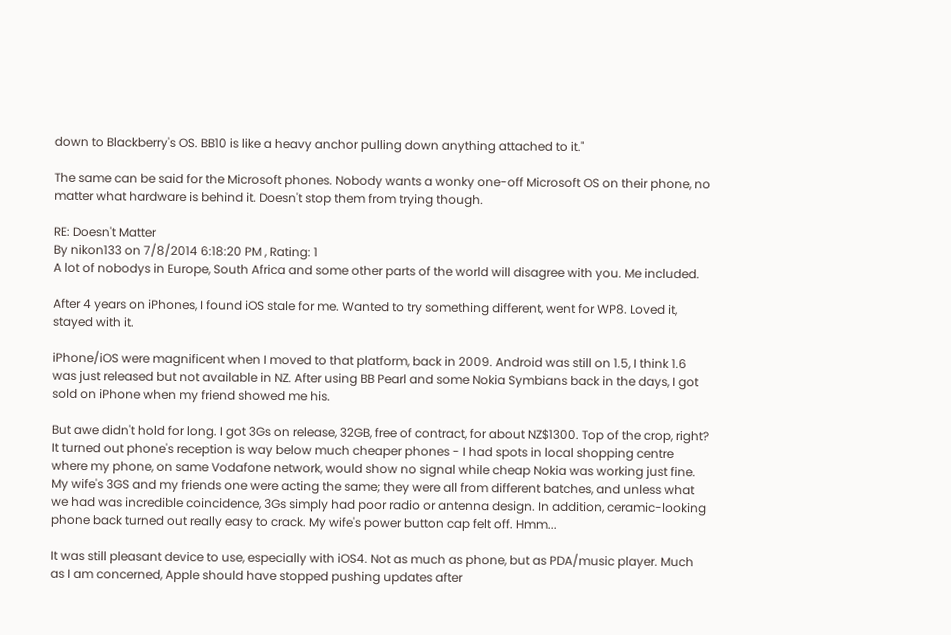down to Blackberry's OS. BB10 is like a heavy anchor pulling down anything attached to it."

The same can be said for the Microsoft phones. Nobody wants a wonky one-off Microsoft OS on their phone, no matter what hardware is behind it. Doesn't stop them from trying though.

RE: Doesn't Matter
By nikon133 on 7/8/2014 6:18:20 PM , Rating: 1
A lot of nobodys in Europe, South Africa and some other parts of the world will disagree with you. Me included.

After 4 years on iPhones, I found iOS stale for me. Wanted to try something different, went for WP8. Loved it, stayed with it.

iPhone/iOS were magnificent when I moved to that platform, back in 2009. Android was still on 1.5, I think 1.6 was just released but not available in NZ. After using BB Pearl and some Nokia Symbians back in the days, I got sold on iPhone when my friend showed me his.

But awe didn't hold for long. I got 3Gs on release, 32GB, free of contract, for about NZ$1300. Top of the crop, right? It turned out phone's reception is way below much cheaper phones - I had spots in local shopping centre where my phone, on same Vodafone network, would show no signal while cheap Nokia was working just fine. My wife's 3GS and my friends one were acting the same; they were all from different batches, and unless what we had was incredible coincidence, 3Gs simply had poor radio or antenna design. In addition, ceramic-looking phone back turned out really easy to crack. My wife's power button cap felt off. Hmm...

It was still pleasant device to use, especially with iOS4. Not as much as phone, but as PDA/music player. Much as I am concerned, Apple should have stopped pushing updates after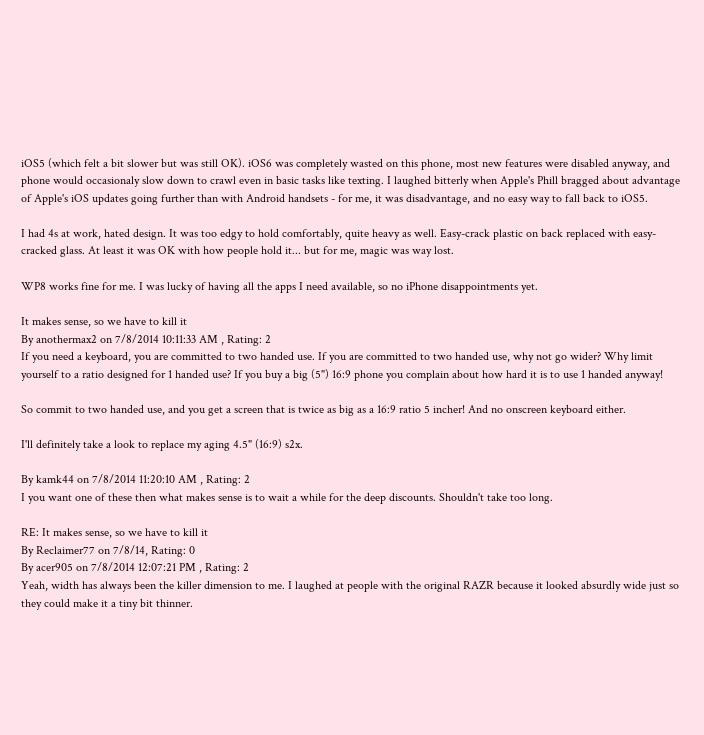iOS5 (which felt a bit slower but was still OK). iOS6 was completely wasted on this phone, most new features were disabled anyway, and phone would occasionaly slow down to crawl even in basic tasks like texting. I laughed bitterly when Apple's Phill bragged about advantage of Apple's iOS updates going further than with Android handsets - for me, it was disadvantage, and no easy way to fall back to iOS5.

I had 4s at work, hated design. It was too edgy to hold comfortably, quite heavy as well. Easy-crack plastic on back replaced with easy-cracked glass. At least it was OK with how people hold it... but for me, magic was way lost.

WP8 works fine for me. I was lucky of having all the apps I need available, so no iPhone disappointments yet.

It makes sense, so we have to kill it
By anothermax2 on 7/8/2014 10:11:33 AM , Rating: 2
If you need a keyboard, you are committed to two handed use. If you are committed to two handed use, why not go wider? Why limit yourself to a ratio designed for 1 handed use? If you buy a big (5") 16:9 phone you complain about how hard it is to use 1 handed anyway!

So commit to two handed use, and you get a screen that is twice as big as a 16:9 ratio 5 incher! And no onscreen keyboard either.

I'll definitely take a look to replace my aging 4.5" (16:9) s2x.

By kamk44 on 7/8/2014 11:20:10 AM , Rating: 2
I you want one of these then what makes sense is to wait a while for the deep discounts. Shouldn't take too long.

RE: It makes sense, so we have to kill it
By Reclaimer77 on 7/8/14, Rating: 0
By acer905 on 7/8/2014 12:07:21 PM , Rating: 2
Yeah, width has always been the killer dimension to me. I laughed at people with the original RAZR because it looked absurdly wide just so they could make it a tiny bit thinner.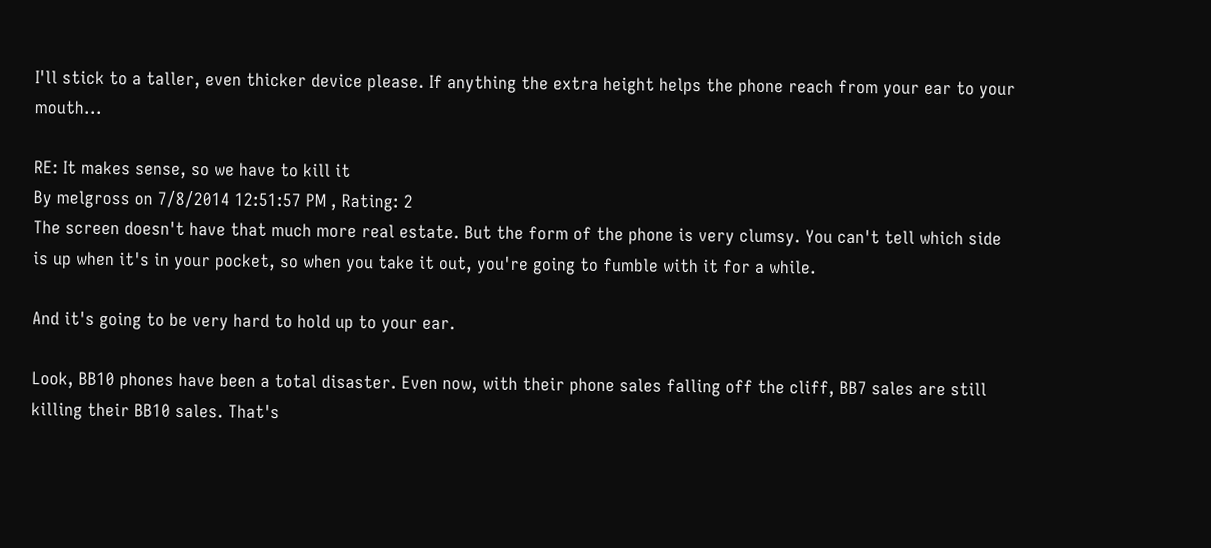I'll stick to a taller, even thicker device please. If anything the extra height helps the phone reach from your ear to your mouth...

RE: It makes sense, so we have to kill it
By melgross on 7/8/2014 12:51:57 PM , Rating: 2
The screen doesn't have that much more real estate. But the form of the phone is very clumsy. You can't tell which side is up when it's in your pocket, so when you take it out, you're going to fumble with it for a while.

And it's going to be very hard to hold up to your ear.

Look, BB10 phones have been a total disaster. Even now, with their phone sales falling off the cliff, BB7 sales are still killing their BB10 sales. That's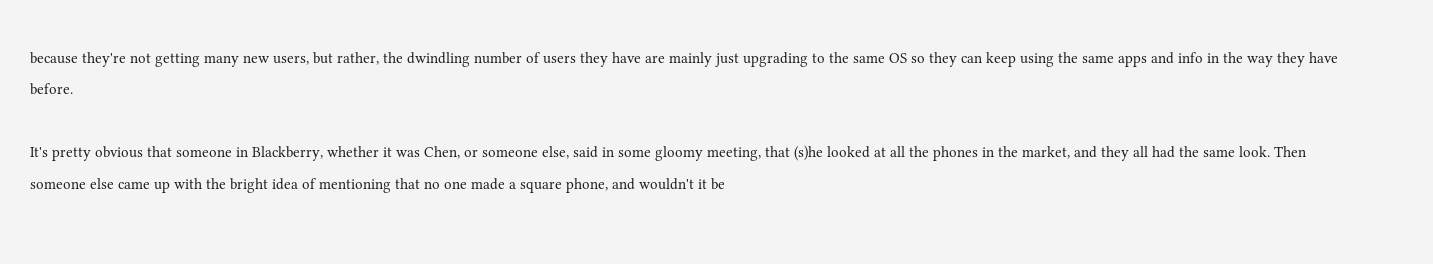because they're not getting many new users, but rather, the dwindling number of users they have are mainly just upgrading to the same OS so they can keep using the same apps and info in the way they have before.

It's pretty obvious that someone in Blackberry, whether it was Chen, or someone else, said in some gloomy meeting, that (s)he looked at all the phones in the market, and they all had the same look. Then someone else came up with the bright idea of mentioning that no one made a square phone, and wouldn't it be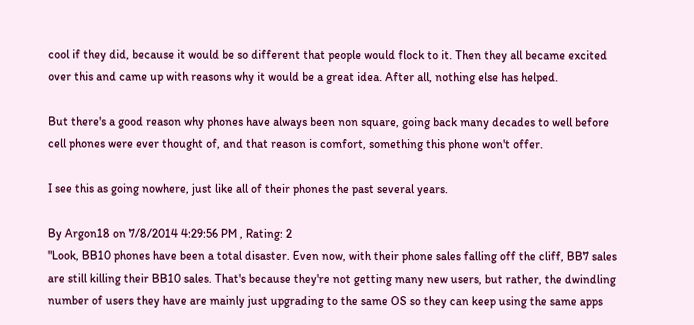cool if they did, because it would be so different that people would flock to it. Then they all became excited over this and came up with reasons why it would be a great idea. After all, nothing else has helped.

But there's a good reason why phones have always been non square, going back many decades to well before cell phones were ever thought of, and that reason is comfort, something this phone won't offer.

I see this as going nowhere, just like all of their phones the past several years.

By Argon18 on 7/8/2014 4:29:56 PM , Rating: 2
"Look, BB10 phones have been a total disaster. Even now, with their phone sales falling off the cliff, BB7 sales are still killing their BB10 sales. That's because they're not getting many new users, but rather, the dwindling number of users they have are mainly just upgrading to the same OS so they can keep using the same apps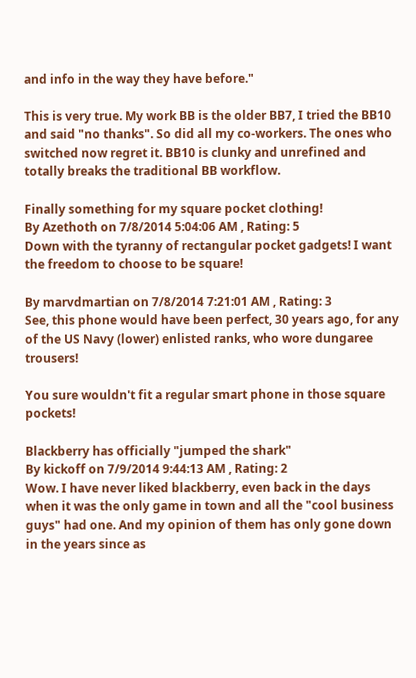and info in the way they have before."

This is very true. My work BB is the older BB7, I tried the BB10 and said "no thanks". So did all my co-workers. The ones who switched now regret it. BB10 is clunky and unrefined and totally breaks the traditional BB workflow.

Finally something for my square pocket clothing!
By Azethoth on 7/8/2014 5:04:06 AM , Rating: 5
Down with the tyranny of rectangular pocket gadgets! I want the freedom to choose to be square!

By marvdmartian on 7/8/2014 7:21:01 AM , Rating: 3
See, this phone would have been perfect, 30 years ago, for any of the US Navy (lower) enlisted ranks, who wore dungaree trousers!

You sure wouldn't fit a regular smart phone in those square pockets!

Blackberry has officially "jumped the shark"
By kickoff on 7/9/2014 9:44:13 AM , Rating: 2
Wow. I have never liked blackberry, even back in the days when it was the only game in town and all the "cool business guys" had one. And my opinion of them has only gone down in the years since as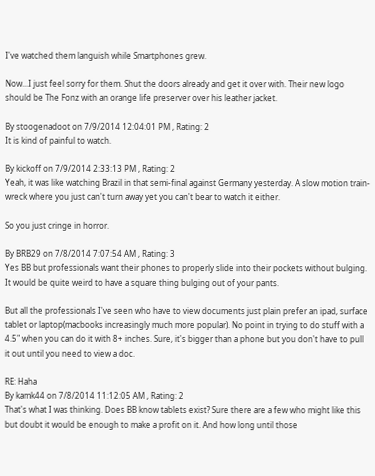I've watched them languish while Smartphones grew.

Now...I just feel sorry for them. Shut the doors already and get it over with. Their new logo should be The Fonz with an orange life preserver over his leather jacket.

By stoogenadoot on 7/9/2014 12:04:01 PM , Rating: 2
It is kind of painful to watch.

By kickoff on 7/9/2014 2:33:13 PM , Rating: 2
Yeah, it was like watching Brazil in that semi-final against Germany yesterday. A slow motion train-wreck where you just can't turn away yet you can't bear to watch it either.

So you just cringe in horror.

By BRB29 on 7/8/2014 7:07:54 AM , Rating: 3
Yes BB but professionals want their phones to properly slide into their pockets without bulging. It would be quite weird to have a square thing bulging out of your pants.

But all the professionals I've seen who have to view documents just plain prefer an ipad, surface tablet or laptop(macbooks increasingly much more popular). No point in trying to do stuff with a 4.5" when you can do it with 8+ inches. Sure, it's bigger than a phone but you don't have to pull it out until you need to view a doc.

RE: Haha
By kamk44 on 7/8/2014 11:12:05 AM , Rating: 2
That's what I was thinking. Does BB know tablets exist? Sure there are a few who might like this but doubt it would be enough to make a profit on it. And how long until those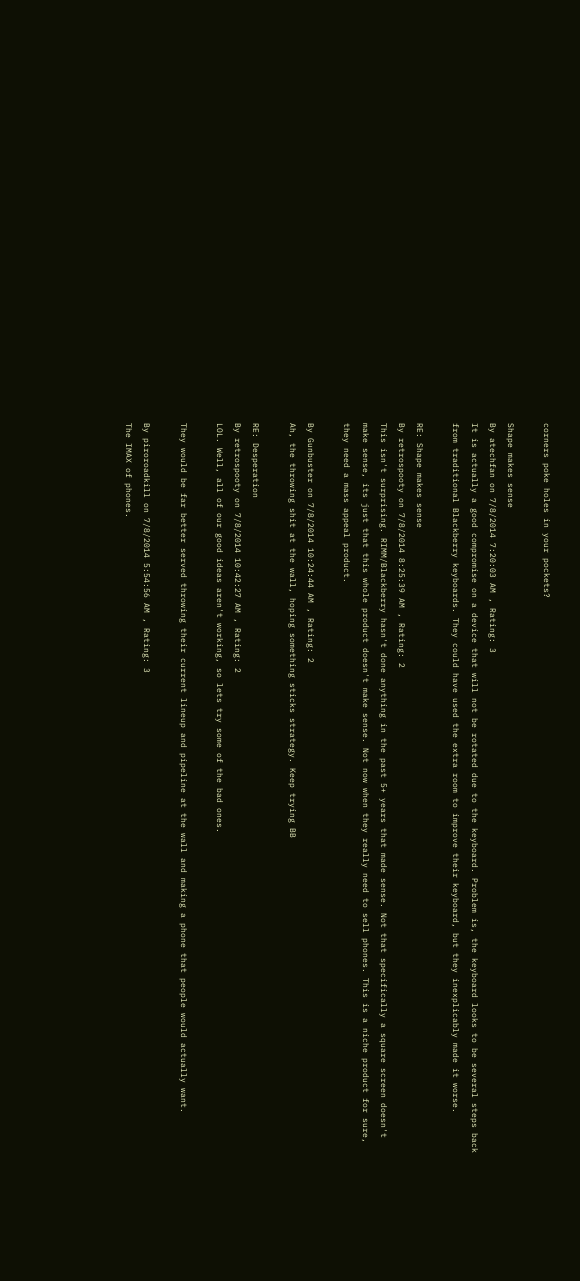corners poke holes in your pockets?

Shape makes sense
By atechfan on 7/8/2014 7:20:03 AM , Rating: 3
It is actually a good compromise on a device that will not be rotated due to the keyboard. Problem is, the keyboard looks to be several steps back from traditional Blackberry keyboards. They could have used the extra room to improve their keyboard, but they inexplicably made it worse.

RE: Shape makes sense
By retrospooty on 7/8/2014 8:25:39 AM , Rating: 2
This isn't surprising. RIMM/Blackberry hasn't done anything in the past 5+ years that made sense. Not that specifically a square screen doesn't make sense, its just that this whole product doesn't make sense. Not now when they really need to sell phones. This is a niche product for sure, they need a mass appeal product.

By Gunbuster on 7/8/2014 10:24:44 AM , Rating: 2
Ah, the throwing shit at the wall, hoping something sticks strategy. Keep trying BB

RE: Desperation
By retrospooty on 7/8/2014 10:42:27 AM , Rating: 2
LOL. Well, all of our good ideas aren't working, so lets try some of the bad ones.

They would be far better served throwing their current lineup and pipeline at the wall and making a phone that people would actually want.

By piroroadkill on 7/8/2014 5:54:56 AM , Rating: 3
The IMAX of phones.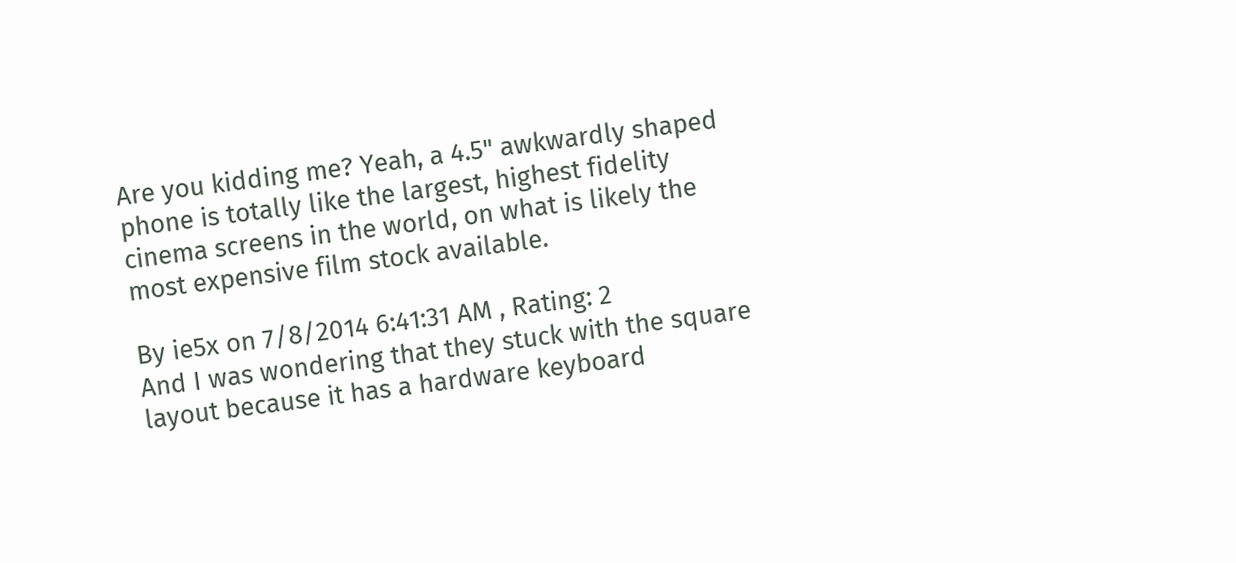Are you kidding me? Yeah, a 4.5" awkwardly shaped phone is totally like the largest, highest fidelity cinema screens in the world, on what is likely the most expensive film stock available.

By ie5x on 7/8/2014 6:41:31 AM , Rating: 2
And I was wondering that they stuck with the square layout because it has a hardware keyboard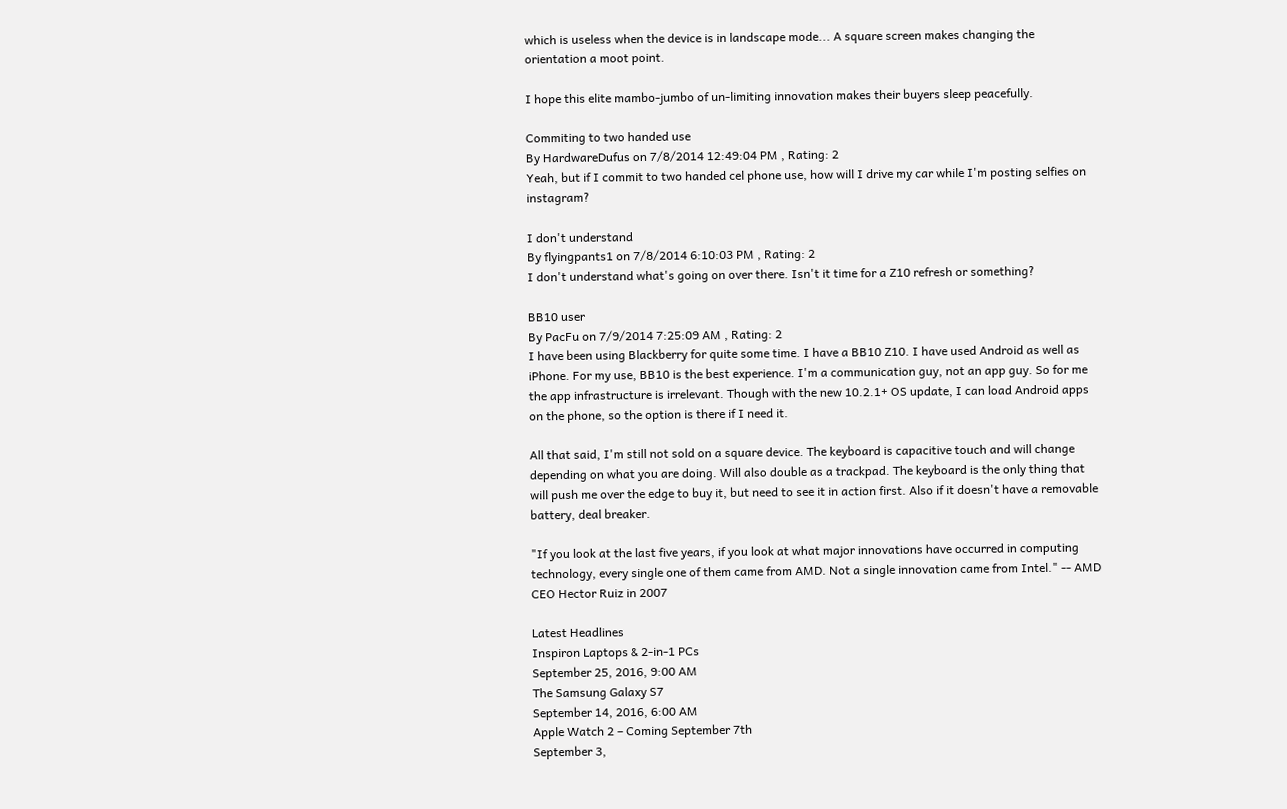which is useless when the device is in landscape mode... A square screen makes changing the orientation a moot point.

I hope this elite mambo-jumbo of un-limiting innovation makes their buyers sleep peacefully.

Commiting to two handed use
By HardwareDufus on 7/8/2014 12:49:04 PM , Rating: 2
Yeah, but if I commit to two handed cel phone use, how will I drive my car while I'm posting selfies on instagram?

I don't understand
By flyingpants1 on 7/8/2014 6:10:03 PM , Rating: 2
I don't understand what's going on over there. Isn't it time for a Z10 refresh or something?

BB10 user
By PacFu on 7/9/2014 7:25:09 AM , Rating: 2
I have been using Blackberry for quite some time. I have a BB10 Z10. I have used Android as well as iPhone. For my use, BB10 is the best experience. I'm a communication guy, not an app guy. So for me the app infrastructure is irrelevant. Though with the new 10.2.1+ OS update, I can load Android apps on the phone, so the option is there if I need it.

All that said, I'm still not sold on a square device. The keyboard is capacitive touch and will change depending on what you are doing. Will also double as a trackpad. The keyboard is the only thing that will push me over the edge to buy it, but need to see it in action first. Also if it doesn't have a removable battery, deal breaker.

"If you look at the last five years, if you look at what major innovations have occurred in computing technology, every single one of them came from AMD. Not a single innovation came from Intel." -- AMD CEO Hector Ruiz in 2007

Latest Headlines
Inspiron Laptops & 2-in-1 PCs
September 25, 2016, 9:00 AM
The Samsung Galaxy S7
September 14, 2016, 6:00 AM
Apple Watch 2 – Coming September 7th
September 3,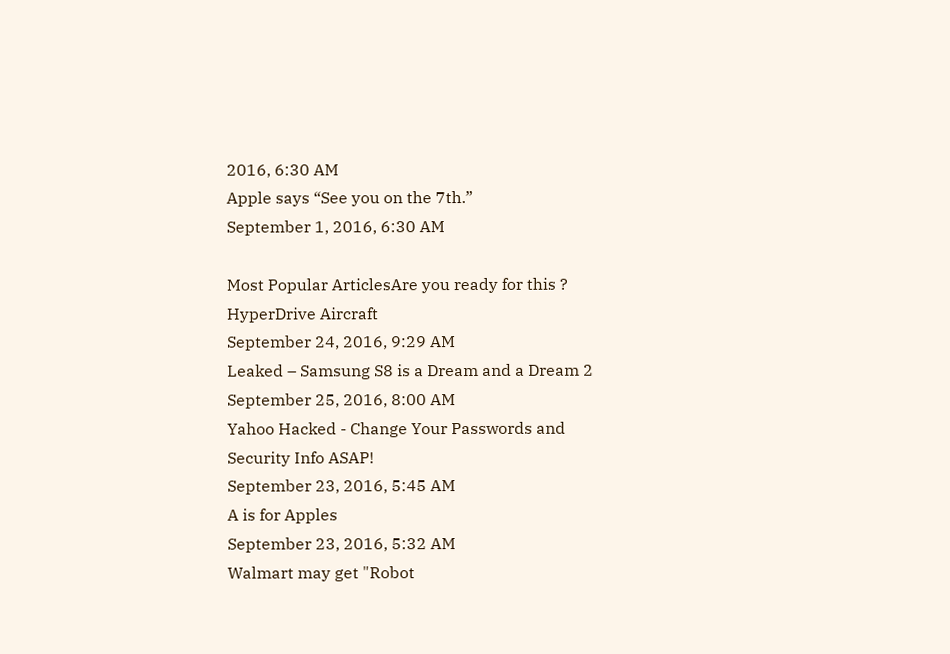2016, 6:30 AM
Apple says “See you on the 7th.”
September 1, 2016, 6:30 AM

Most Popular ArticlesAre you ready for this ? HyperDrive Aircraft
September 24, 2016, 9:29 AM
Leaked – Samsung S8 is a Dream and a Dream 2
September 25, 2016, 8:00 AM
Yahoo Hacked - Change Your Passwords and Security Info ASAP!
September 23, 2016, 5:45 AM
A is for Apples
September 23, 2016, 5:32 AM
Walmart may get "Robot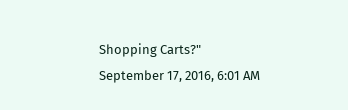Shopping Carts?"
September 17, 2016, 6:01 AM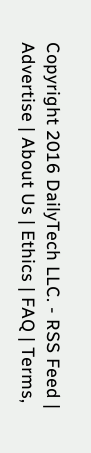Copyright 2016 DailyTech LLC. - RSS Feed | Advertise | About Us | Ethics | FAQ | Terms,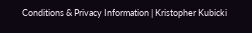Conditions & Privacy Information | Kristopher Kubicki